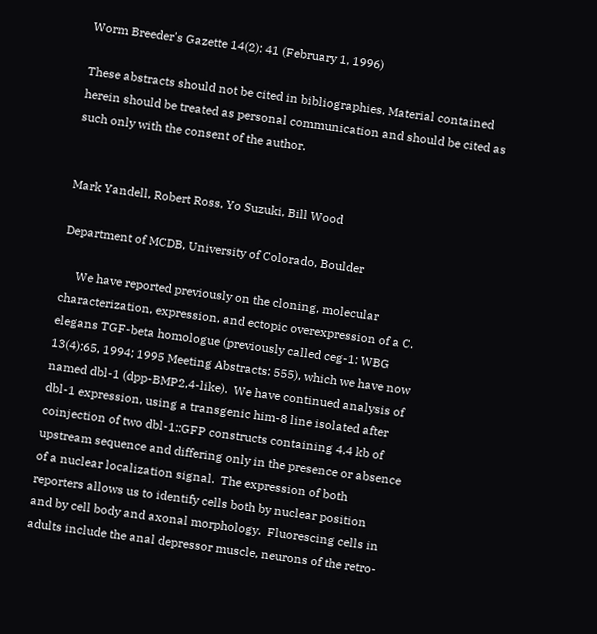Worm Breeder's Gazette 14(2): 41 (February 1, 1996)

These abstracts should not be cited in bibliographies. Material contained herein should be treated as personal communication and should be cited as such only with the consent of the author.


Mark Yandell, Robert Ross, Yo Suzuki, Bill Wood

Department of MCDB, University of Colorado, Boulder

     We have reported previously on the cloning, molecular
characterization, expression, and ectopic overexpression of a C.
elegans TGF-beta homologue (previously called ceg-1: WBG
13(4):65, 1994; 1995 Meeting Abstracts: 555), which we have now
named dbl-1 (dpp-BMP2,4-like).  We have continued analysis of
dbl-1 expression, using a transgenic him-8 line isolated after
coinjection of two dbl-1::GFP constructs containing 4.4 kb of
upstream sequence and differing only in the presence or absence
of a nuclear localization signal.  The expression of both
reporters allows us to identify cells both by nuclear position
and by cell body and axonal morphology.  Fluorescing cells in
adults include the anal depressor muscle, neurons of the retro-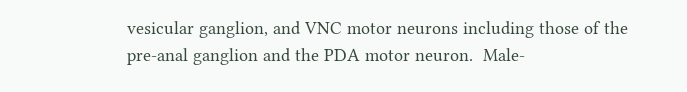vesicular ganglion, and VNC motor neurons including those of the
pre-anal ganglion and the PDA motor neuron.  Male-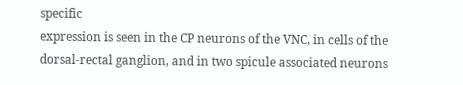specific
expression is seen in the CP neurons of the VNC, in cells of the
dorsal-rectal ganglion, and in two spicule associated neurons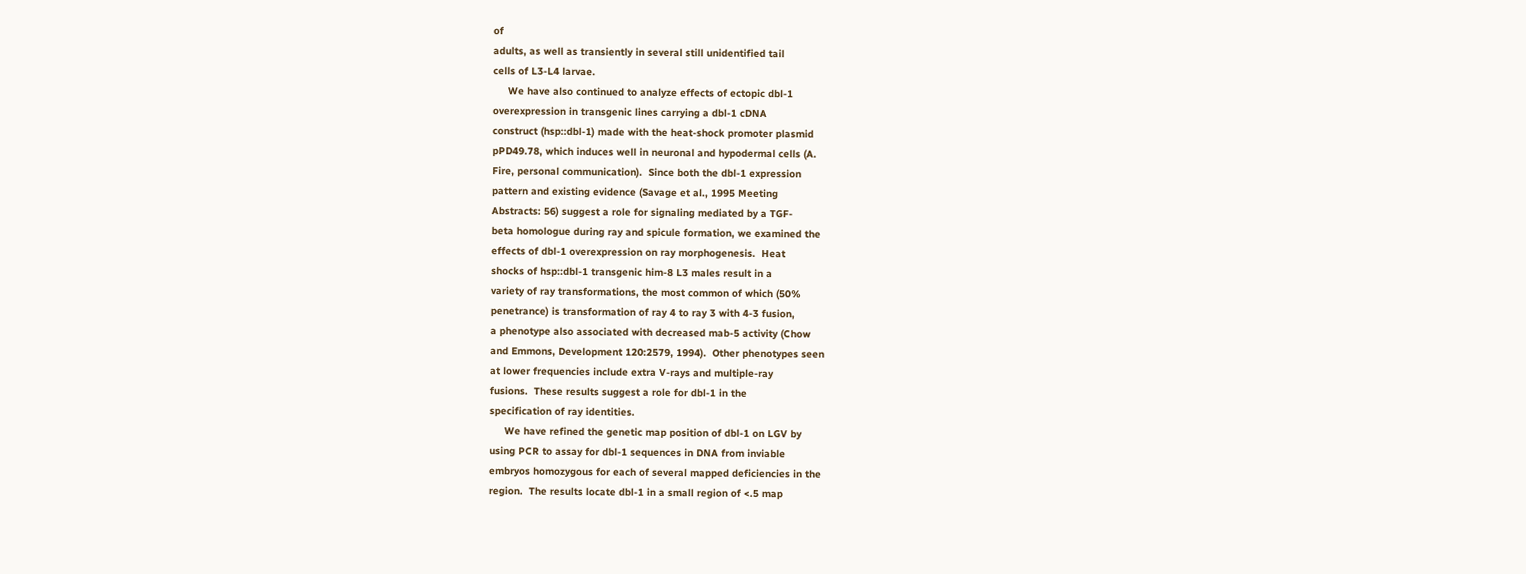of
adults, as well as transiently in several still unidentified tail
cells of L3-L4 larvae.
     We have also continued to analyze effects of ectopic dbl-1
overexpression in transgenic lines carrying a dbl-1 cDNA
construct (hsp::dbl-1) made with the heat-shock promoter plasmid
pPD49.78, which induces well in neuronal and hypodermal cells (A.
Fire, personal communication).  Since both the dbl-1 expression
pattern and existing evidence (Savage et al., 1995 Meeting
Abstracts: 56) suggest a role for signaling mediated by a TGF-
beta homologue during ray and spicule formation, we examined the
effects of dbl-1 overexpression on ray morphogenesis.  Heat
shocks of hsp::dbl-1 transgenic him-8 L3 males result in a
variety of ray transformations, the most common of which (50%
penetrance) is transformation of ray 4 to ray 3 with 4-3 fusion,
a phenotype also associated with decreased mab-5 activity (Chow
and Emmons, Development 120:2579, 1994).  Other phenotypes seen
at lower frequencies include extra V-rays and multiple-ray
fusions.  These results suggest a role for dbl-1 in the
specification of ray identities.
     We have refined the genetic map position of dbl-1 on LGV by
using PCR to assay for dbl-1 sequences in DNA from inviable
embryos homozygous for each of several mapped deficiencies in the
region.  The results locate dbl-1 in a small region of <.5 map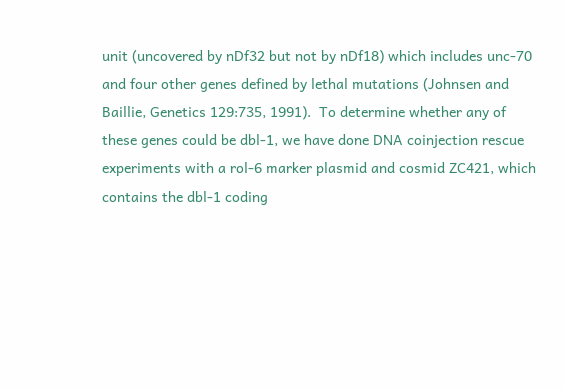unit (uncovered by nDf32 but not by nDf18) which includes unc-70
and four other genes defined by lethal mutations (Johnsen and
Baillie, Genetics 129:735, 1991).  To determine whether any of
these genes could be dbl-1, we have done DNA coinjection rescue
experiments with a rol-6 marker plasmid and cosmid ZC421, which
contains the dbl-1 coding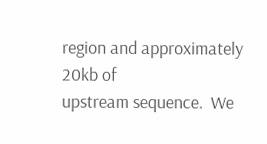region and approximately 20kb of
upstream sequence.  We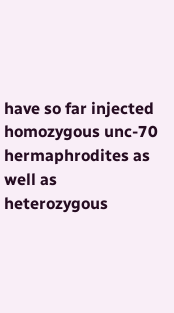have so far injected homozygous unc-70
hermaphrodites as well as heterozygous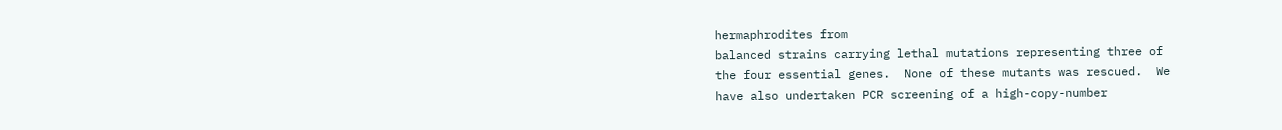hermaphrodites from
balanced strains carrying lethal mutations representing three of
the four essential genes.  None of these mutants was rescued.  We
have also undertaken PCR screening of a high-copy-number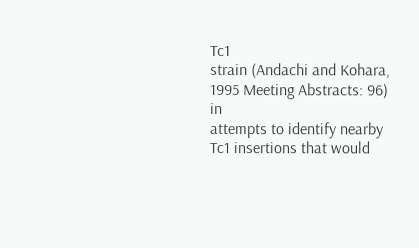Tc1
strain (Andachi and Kohara, 1995 Meeting Abstracts: 96) in
attempts to identify nearby Tc1 insertions that would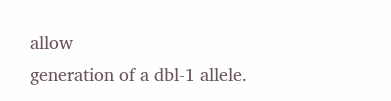allow
generation of a dbl-1 allele.